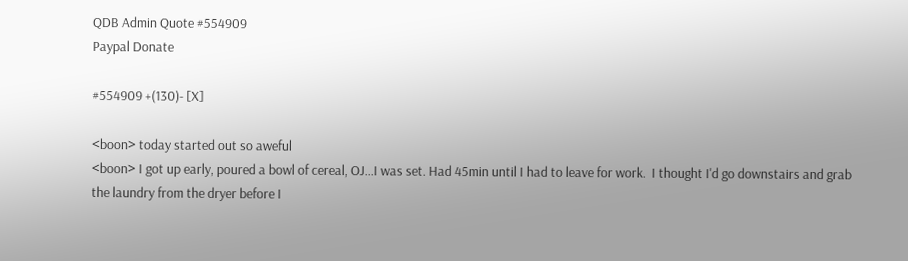QDB Admin Quote #554909
Paypal Donate

#554909 +(130)- [X]

<boon> today started out so aweful
<boon> I got up early, poured a bowl of cereal, OJ...I was set. Had 45min until I had to leave for work.  I thought I'd go downstairs and grab the laundry from the dryer before I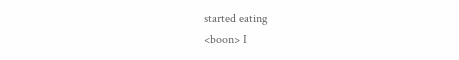started eating
<boon> I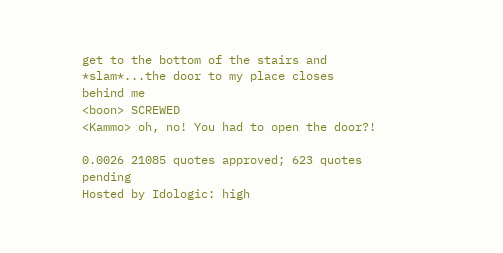get to the bottom of the stairs and *slam*...the door to my place closes behind me
<boon> SCREWED
<Kammo> oh, no! You had to open the door?!

0.0026 21085 quotes approved; 623 quotes pending
Hosted by Idologic: high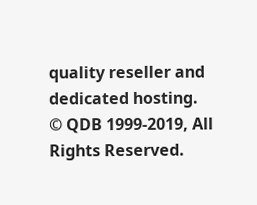quality reseller and dedicated hosting.
© QDB 1999-2019, All Rights Reserved.